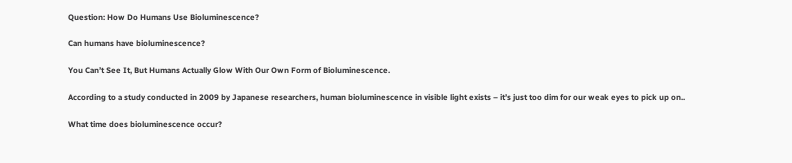Question: How Do Humans Use Bioluminescence?

Can humans have bioluminescence?

You Can’t See It, But Humans Actually Glow With Our Own Form of Bioluminescence.

According to a study conducted in 2009 by Japanese researchers, human bioluminescence in visible light exists – it’s just too dim for our weak eyes to pick up on..

What time does bioluminescence occur?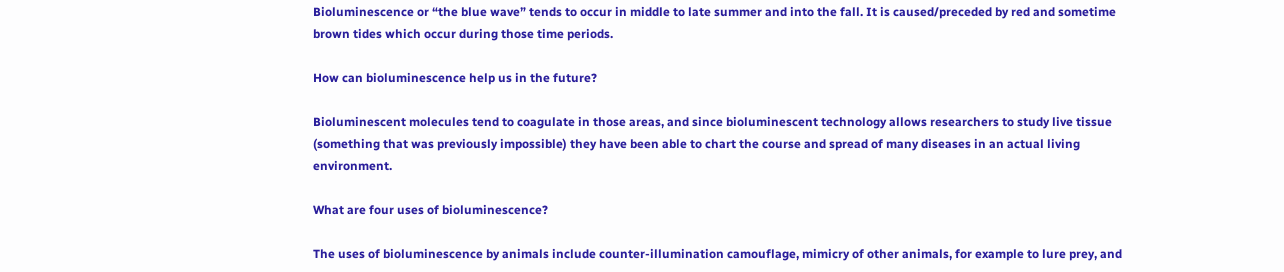Bioluminescence or “the blue wave” tends to occur in middle to late summer and into the fall. It is caused/preceded by red and sometime brown tides which occur during those time periods.

How can bioluminescence help us in the future?

Bioluminescent molecules tend to coagulate in those areas, and since bioluminescent technology allows researchers to study live tissue (something that was previously impossible) they have been able to chart the course and spread of many diseases in an actual living environment.

What are four uses of bioluminescence?

The uses of bioluminescence by animals include counter-illumination camouflage, mimicry of other animals, for example to lure prey, and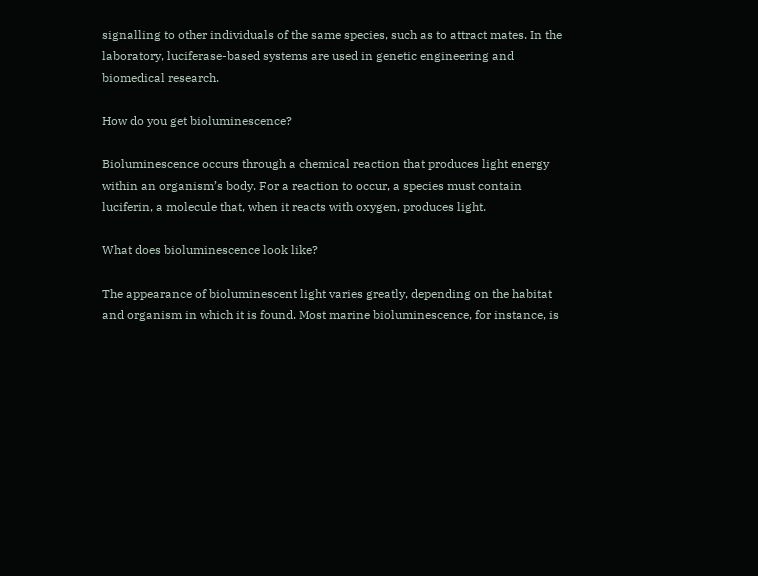signalling to other individuals of the same species, such as to attract mates. In the laboratory, luciferase-based systems are used in genetic engineering and biomedical research.

How do you get bioluminescence?

Bioluminescence occurs through a chemical reaction that produces light energy within an organism’s body. For a reaction to occur, a species must contain luciferin, a molecule that, when it reacts with oxygen, produces light.

What does bioluminescence look like?

The appearance of bioluminescent light varies greatly, depending on the habitat and organism in which it is found. Most marine bioluminescence, for instance, is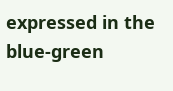expressed in the blue-green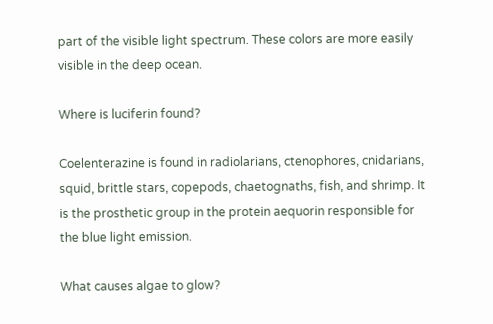part of the visible light spectrum. These colors are more easily visible in the deep ocean.

Where is luciferin found?

Coelenterazine is found in radiolarians, ctenophores, cnidarians, squid, brittle stars, copepods, chaetognaths, fish, and shrimp. It is the prosthetic group in the protein aequorin responsible for the blue light emission.

What causes algae to glow?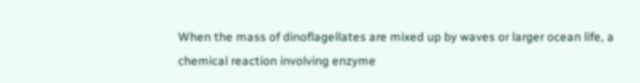When the mass of dinoflagellates are mixed up by waves or larger ocean life, a chemical reaction involving enzyme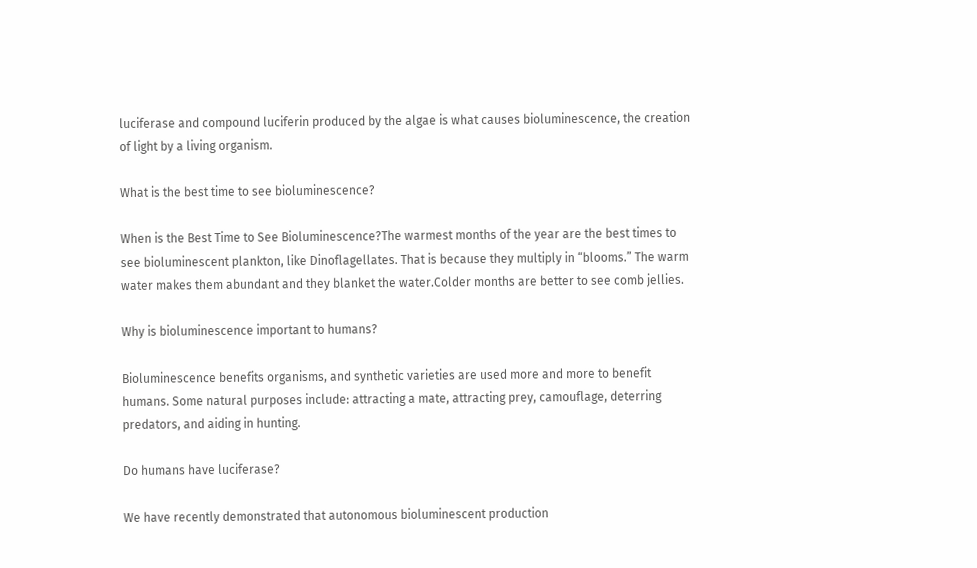luciferase and compound luciferin produced by the algae is what causes bioluminescence, the creation of light by a living organism.

What is the best time to see bioluminescence?

When is the Best Time to See Bioluminescence?The warmest months of the year are the best times to see bioluminescent plankton, like Dinoflagellates. That is because they multiply in “blooms.” The warm water makes them abundant and they blanket the water.Colder months are better to see comb jellies.

Why is bioluminescence important to humans?

Bioluminescence benefits organisms, and synthetic varieties are used more and more to benefit humans. Some natural purposes include: attracting a mate, attracting prey, camouflage, deterring predators, and aiding in hunting.

Do humans have luciferase?

We have recently demonstrated that autonomous bioluminescent production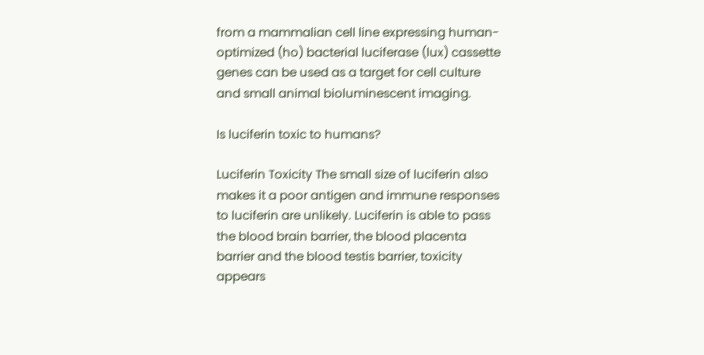from a mammalian cell line expressing human-optimized (ho) bacterial luciferase (lux) cassette genes can be used as a target for cell culture and small animal bioluminescent imaging.

Is luciferin toxic to humans?

Luciferin Toxicity The small size of luciferin also makes it a poor antigen and immune responses to luciferin are unlikely. Luciferin is able to pass the blood brain barrier, the blood placenta barrier and the blood testis barrier, toxicity appears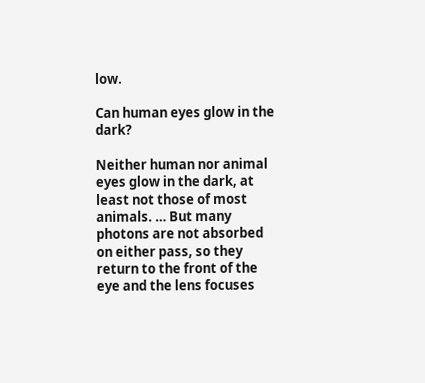low.

Can human eyes glow in the dark?

Neither human nor animal eyes glow in the dark, at least not those of most animals. … But many photons are not absorbed on either pass, so they return to the front of the eye and the lens focuses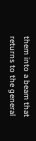them into a beam that returns to the general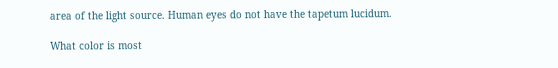area of the light source. Human eyes do not have the tapetum lucidum.

What color is most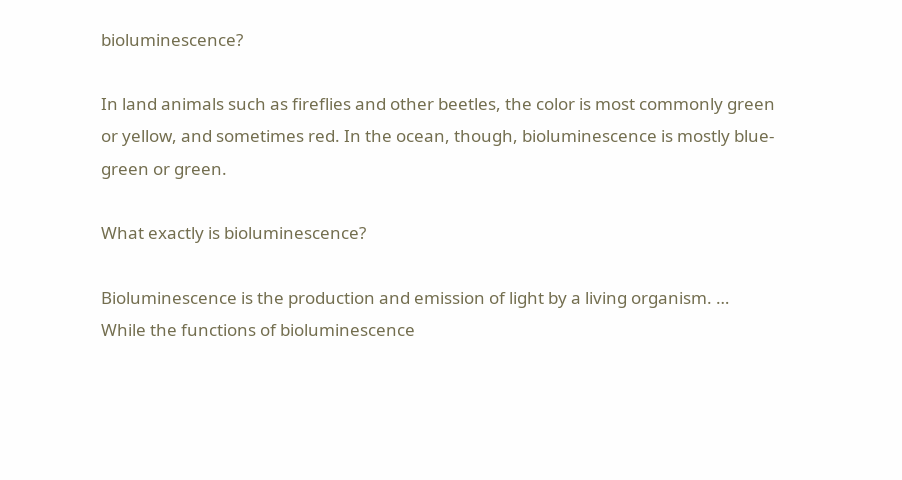bioluminescence?

In land animals such as fireflies and other beetles, the color is most commonly green or yellow, and sometimes red. In the ocean, though, bioluminescence is mostly blue-green or green.

What exactly is bioluminescence?

Bioluminescence is the production and emission of light by a living organism. … While the functions of bioluminescence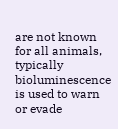are not known for all animals, typically bioluminescence is used to warn or evade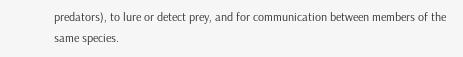predators), to lure or detect prey, and for communication between members of the same species.